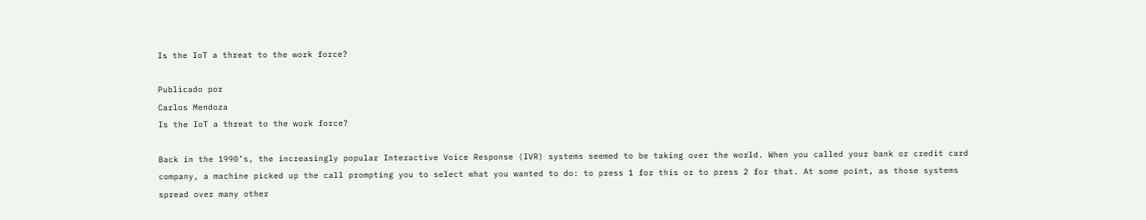Is the IoT a threat to the work force?

Publicado por
Carlos Mendoza
Is the IoT a threat to the work force?

Back in the 1990’s, the increasingly popular Interactive Voice Response (IVR) systems seemed to be taking over the world. When you called your bank or credit card company, a machine picked up the call prompting you to select what you wanted to do: to press 1 for this or to press 2 for that. At some point, as those systems spread over many other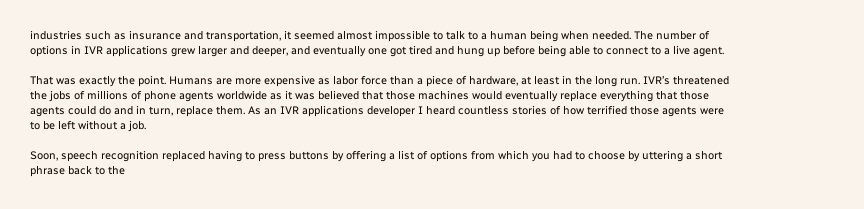industries such as insurance and transportation, it seemed almost impossible to talk to a human being when needed. The number of options in IVR applications grew larger and deeper, and eventually one got tired and hung up before being able to connect to a live agent.

That was exactly the point. Humans are more expensive as labor force than a piece of hardware, at least in the long run. IVR’s threatened the jobs of millions of phone agents worldwide as it was believed that those machines would eventually replace everything that those agents could do and in turn, replace them. As an IVR applications developer I heard countless stories of how terrified those agents were to be left without a job.

Soon, speech recognition replaced having to press buttons by offering a list of options from which you had to choose by uttering a short phrase back to the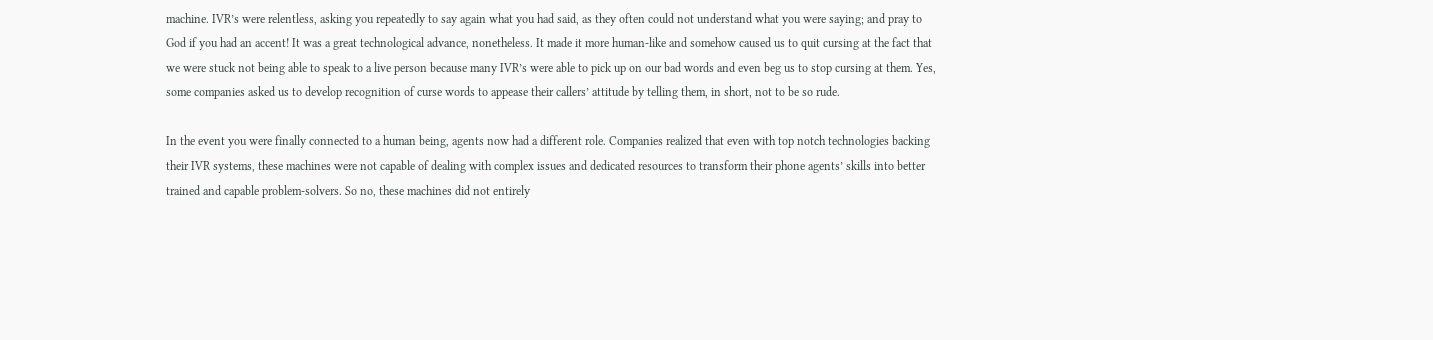machine. IVR’s were relentless, asking you repeatedly to say again what you had said, as they often could not understand what you were saying; and pray to God if you had an accent! It was a great technological advance, nonetheless. It made it more human-like and somehow caused us to quit cursing at the fact that we were stuck not being able to speak to a live person because many IVR’s were able to pick up on our bad words and even beg us to stop cursing at them. Yes, some companies asked us to develop recognition of curse words to appease their callers’ attitude by telling them, in short, not to be so rude.

In the event you were finally connected to a human being, agents now had a different role. Companies realized that even with top notch technologies backing their IVR systems, these machines were not capable of dealing with complex issues and dedicated resources to transform their phone agents’ skills into better trained and capable problem-solvers. So no, these machines did not entirely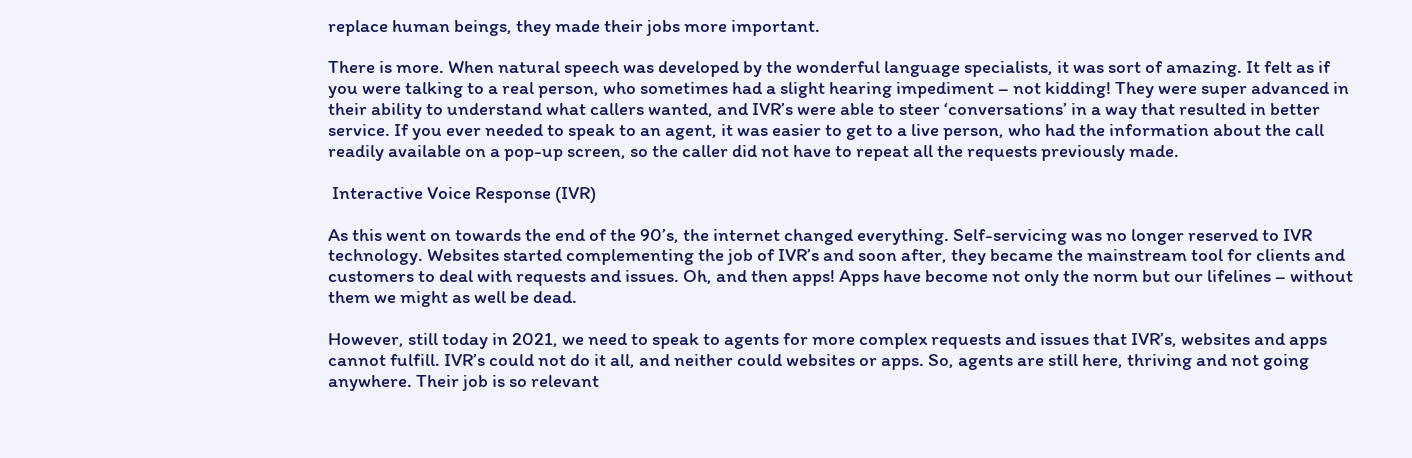replace human beings, they made their jobs more important.

There is more. When natural speech was developed by the wonderful language specialists, it was sort of amazing. It felt as if you were talking to a real person, who sometimes had a slight hearing impediment – not kidding! They were super advanced in their ability to understand what callers wanted, and IVR’s were able to steer ‘conversations’ in a way that resulted in better service. If you ever needed to speak to an agent, it was easier to get to a live person, who had the information about the call readily available on a pop-up screen, so the caller did not have to repeat all the requests previously made.

 Interactive Voice Response (IVR)

As this went on towards the end of the 90’s, the internet changed everything. Self-servicing was no longer reserved to IVR technology. Websites started complementing the job of IVR’s and soon after, they became the mainstream tool for clients and customers to deal with requests and issues. Oh, and then apps! Apps have become not only the norm but our lifelines – without them we might as well be dead.

However, still today in 2021, we need to speak to agents for more complex requests and issues that IVR’s, websites and apps cannot fulfill. IVR’s could not do it all, and neither could websites or apps. So, agents are still here, thriving and not going anywhere. Their job is so relevant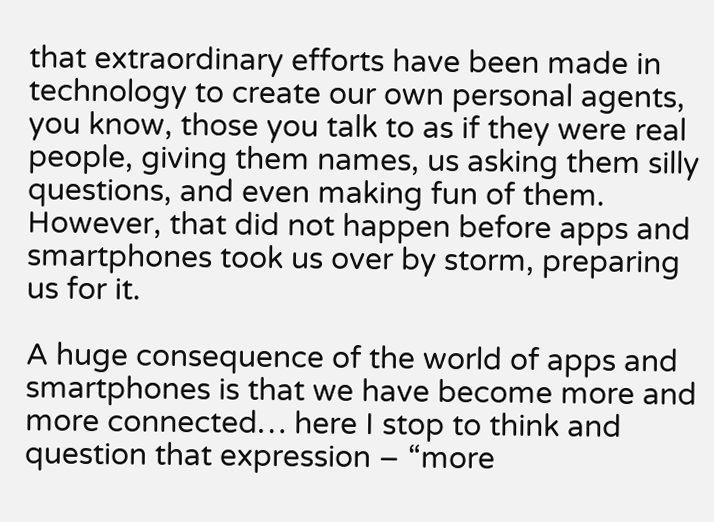that extraordinary efforts have been made in technology to create our own personal agents, you know, those you talk to as if they were real people, giving them names, us asking them silly questions, and even making fun of them. However, that did not happen before apps and smartphones took us over by storm, preparing us for it.

A huge consequence of the world of apps and smartphones is that we have become more and more connected… here I stop to think and question that expression – “more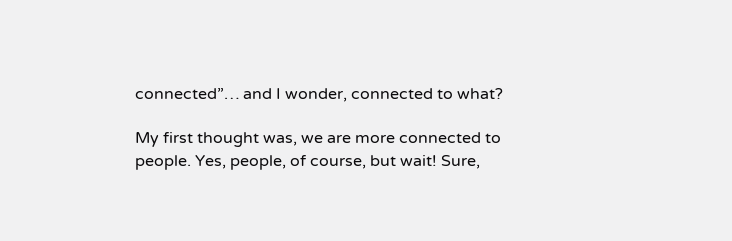connected”… and I wonder, connected to what?

My first thought was, we are more connected to people. Yes, people, of course, but wait! Sure,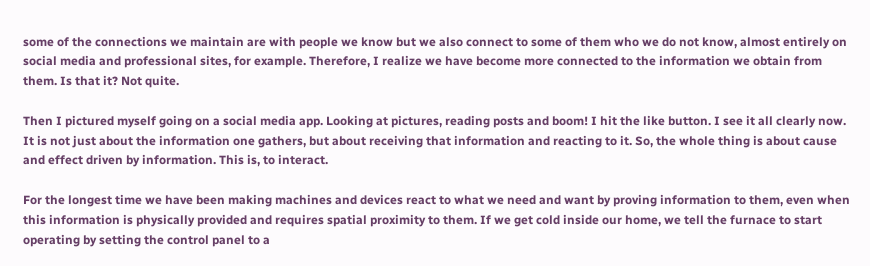some of the connections we maintain are with people we know but we also connect to some of them who we do not know, almost entirely on social media and professional sites, for example. Therefore, I realize we have become more connected to the information we obtain from them. Is that it? Not quite.

Then I pictured myself going on a social media app. Looking at pictures, reading posts and boom! I hit the like button. I see it all clearly now. It is not just about the information one gathers, but about receiving that information and reacting to it. So, the whole thing is about cause and effect driven by information. This is, to interact.

For the longest time we have been making machines and devices react to what we need and want by proving information to them, even when this information is physically provided and requires spatial proximity to them. If we get cold inside our home, we tell the furnace to start operating by setting the control panel to a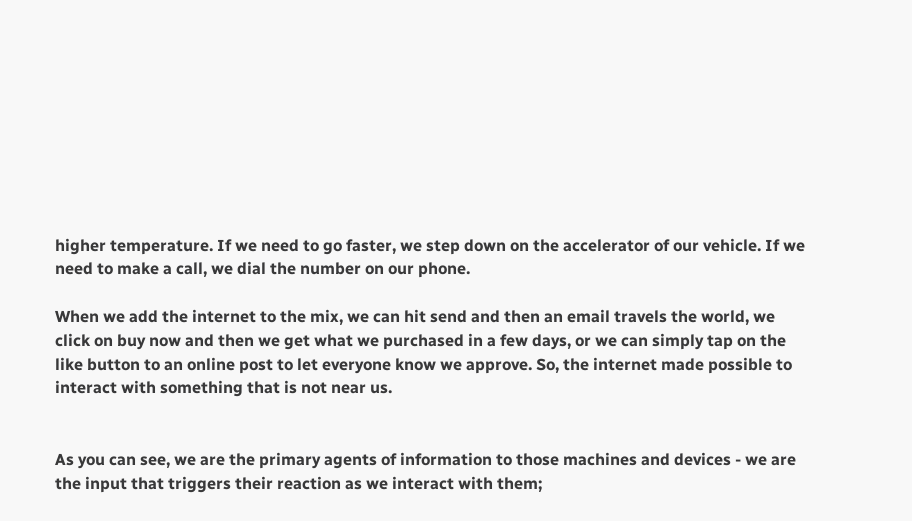higher temperature. If we need to go faster, we step down on the accelerator of our vehicle. If we need to make a call, we dial the number on our phone.

When we add the internet to the mix, we can hit send and then an email travels the world, we click on buy now and then we get what we purchased in a few days, or we can simply tap on the like button to an online post to let everyone know we approve. So, the internet made possible to interact with something that is not near us.


As you can see, we are the primary agents of information to those machines and devices - we are the input that triggers their reaction as we interact with them;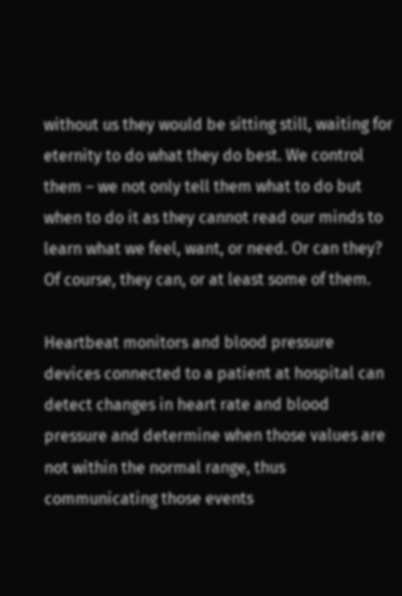without us they would be sitting still, waiting for eternity to do what they do best. We control them – we not only tell them what to do but when to do it as they cannot read our minds to learn what we feel, want, or need. Or can they? Of course, they can, or at least some of them.

Heartbeat monitors and blood pressure devices connected to a patient at hospital can detect changes in heart rate and blood pressure and determine when those values are not within the normal range, thus communicating those events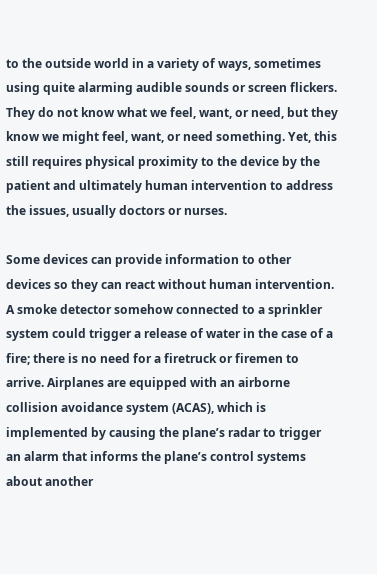to the outside world in a variety of ways, sometimes using quite alarming audible sounds or screen flickers. They do not know what we feel, want, or need, but they know we might feel, want, or need something. Yet, this still requires physical proximity to the device by the patient and ultimately human intervention to address the issues, usually doctors or nurses.

Some devices can provide information to other devices so they can react without human intervention. A smoke detector somehow connected to a sprinkler system could trigger a release of water in the case of a fire; there is no need for a firetruck or firemen to arrive. Airplanes are equipped with an airborne collision avoidance system (ACAS), which is implemented by causing the plane’s radar to trigger an alarm that informs the plane’s control systems about another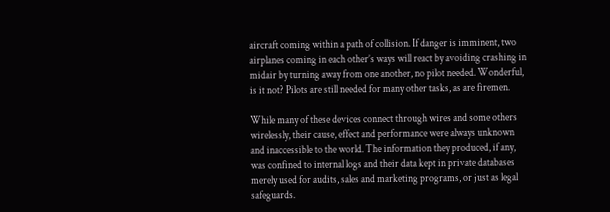aircraft coming within a path of collision. If danger is imminent, two airplanes coming in each other’s ways will react by avoiding crashing in midair by turning away from one another, no pilot needed. Wonderful, is it not? Pilots are still needed for many other tasks, as are firemen.

While many of these devices connect through wires and some others wirelessly, their cause, effect and performance were always unknown and inaccessible to the world. The information they produced, if any, was confined to internal logs and their data kept in private databases merely used for audits, sales and marketing programs, or just as legal safeguards.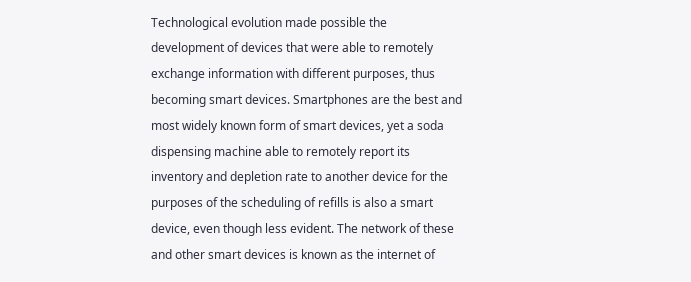Technological evolution made possible the development of devices that were able to remotely exchange information with different purposes, thus becoming smart devices. Smartphones are the best and most widely known form of smart devices, yet a soda dispensing machine able to remotely report its inventory and depletion rate to another device for the purposes of the scheduling of refills is also a smart device, even though less evident. The network of these and other smart devices is known as the internet of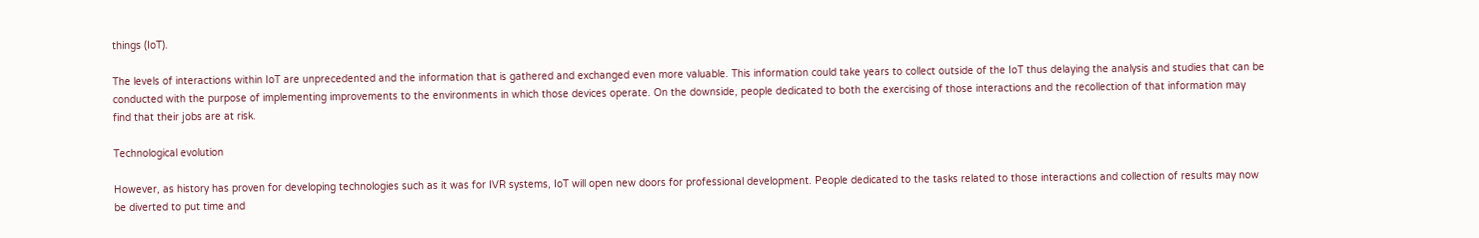things (IoT).

The levels of interactions within IoT are unprecedented and the information that is gathered and exchanged even more valuable. This information could take years to collect outside of the IoT thus delaying the analysis and studies that can be conducted with the purpose of implementing improvements to the environments in which those devices operate. On the downside, people dedicated to both the exercising of those interactions and the recollection of that information may find that their jobs are at risk.

Technological evolution

However, as history has proven for developing technologies such as it was for IVR systems, IoT will open new doors for professional development. People dedicated to the tasks related to those interactions and collection of results may now be diverted to put time and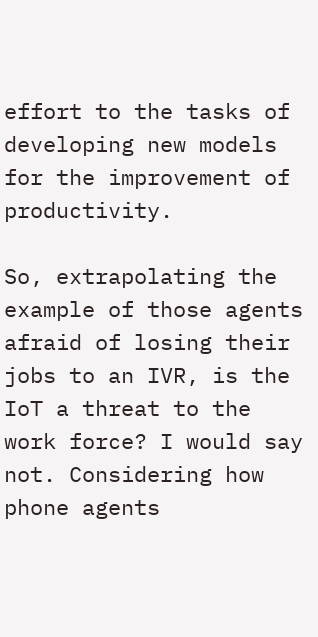effort to the tasks of developing new models for the improvement of productivity.

So, extrapolating the example of those agents afraid of losing their jobs to an IVR, is the IoT a threat to the work force? I would say not. Considering how phone agents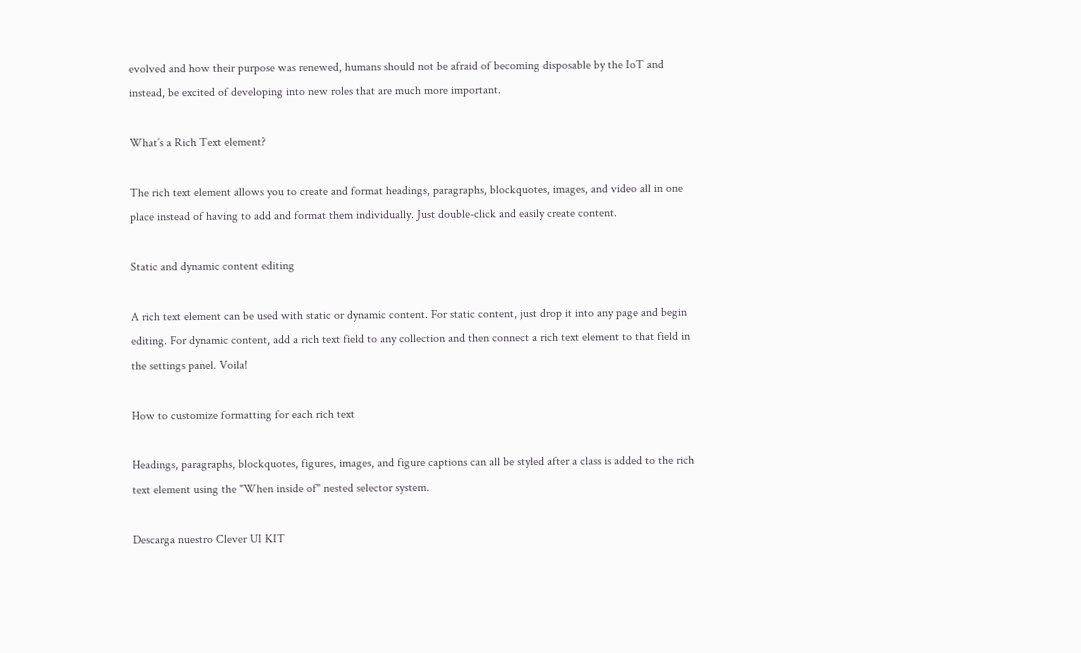evolved and how their purpose was renewed, humans should not be afraid of becoming disposable by the IoT and instead, be excited of developing into new roles that are much more important.

What’s a Rich Text element?

The rich text element allows you to create and format headings, paragraphs, blockquotes, images, and video all in one place instead of having to add and format them individually. Just double-click and easily create content.

Static and dynamic content editing

A rich text element can be used with static or dynamic content. For static content, just drop it into any page and begin editing. For dynamic content, add a rich text field to any collection and then connect a rich text element to that field in the settings panel. Voila!

How to customize formatting for each rich text

Headings, paragraphs, blockquotes, figures, images, and figure captions can all be styled after a class is added to the rich text element using the "When inside of" nested selector system.

Descarga nuestro Clever UI KIT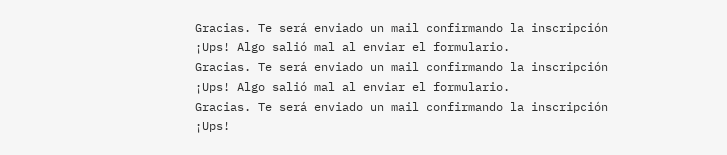Gracias. Te será enviado un mail confirmando la inscripción
¡Ups! Algo salió mal al enviar el formulario.
Gracias. Te será enviado un mail confirmando la inscripción
¡Ups! Algo salió mal al enviar el formulario.
Gracias. Te será enviado un mail confirmando la inscripción
¡Ups!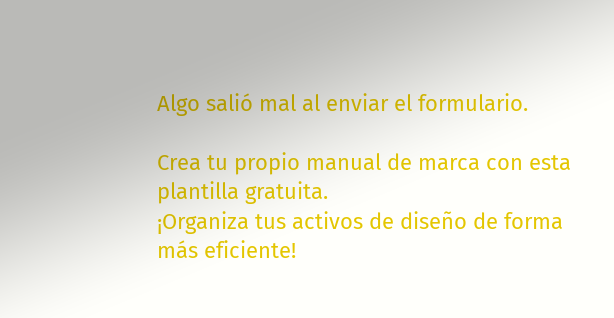Algo salió mal al enviar el formulario.

Crea tu propio manual de marca con esta plantilla gratuita.
¡Organiza tus activos de diseño de forma más eficiente!